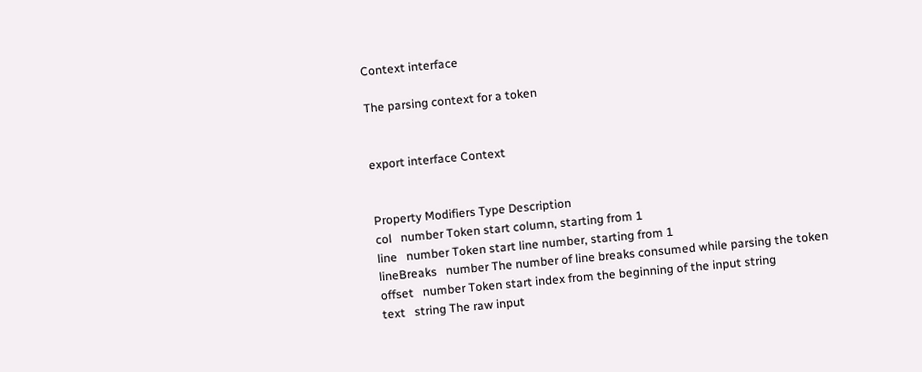Context interface

The parsing context for a token


export interface Context


Property Modifiers Type Description
col   number Token start column, starting from 1
line   number Token start line number, starting from 1
lineBreaks   number The number of line breaks consumed while parsing the token
offset   number Token start index from the beginning of the input string
text   string The raw input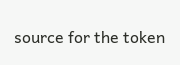source for the token